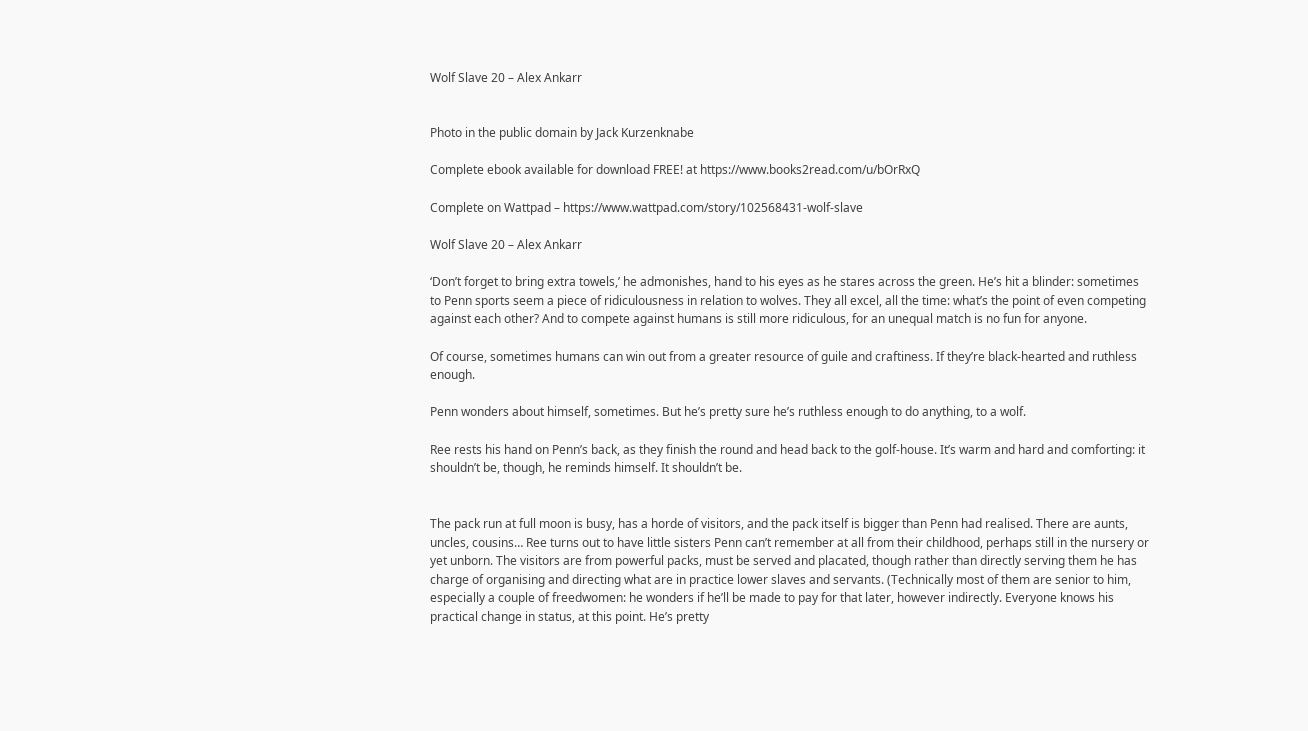Wolf Slave 20 – Alex Ankarr


Photo in the public domain by Jack Kurzenknabe

Complete ebook available for download FREE! at https://www.books2read.com/u/bOrRxQ

Complete on Wattpad – https://www.wattpad.com/story/102568431-wolf-slave

Wolf Slave 20 – Alex Ankarr

‘Don’t forget to bring extra towels,’ he admonishes, hand to his eyes as he stares across the green. He’s hit a blinder: sometimes to Penn sports seem a piece of ridiculousness in relation to wolves. They all excel, all the time: what’s the point of even competing against each other? And to compete against humans is still more ridiculous, for an unequal match is no fun for anyone.

Of course, sometimes humans can win out from a greater resource of guile and craftiness. If they’re black-hearted and ruthless enough.

Penn wonders about himself, sometimes. But he’s pretty sure he’s ruthless enough to do anything, to a wolf.

Ree rests his hand on Penn’s back, as they finish the round and head back to the golf-house. It’s warm and hard and comforting: it shouldn’t be, though, he reminds himself. It shouldn’t be.


The pack run at full moon is busy, has a horde of visitors, and the pack itself is bigger than Penn had realised. There are aunts, uncles, cousins… Ree turns out to have little sisters Penn can’t remember at all from their childhood, perhaps still in the nursery or yet unborn. The visitors are from powerful packs, must be served and placated, though rather than directly serving them he has charge of organising and directing what are in practice lower slaves and servants. (Technically most of them are senior to him, especially a couple of freedwomen: he wonders if he’ll be made to pay for that later, however indirectly. Everyone knows his practical change in status, at this point. He’s pretty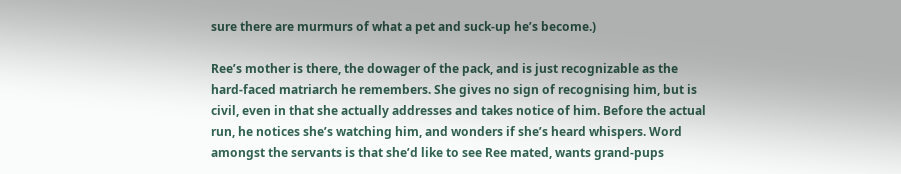sure there are murmurs of what a pet and suck-up he’s become.)

Ree’s mother is there, the dowager of the pack, and is just recognizable as the hard-faced matriarch he remembers. She gives no sign of recognising him, but is civil, even in that she actually addresses and takes notice of him. Before the actual run, he notices she’s watching him, and wonders if she’s heard whispers. Word amongst the servants is that she’d like to see Ree mated, wants grand-pups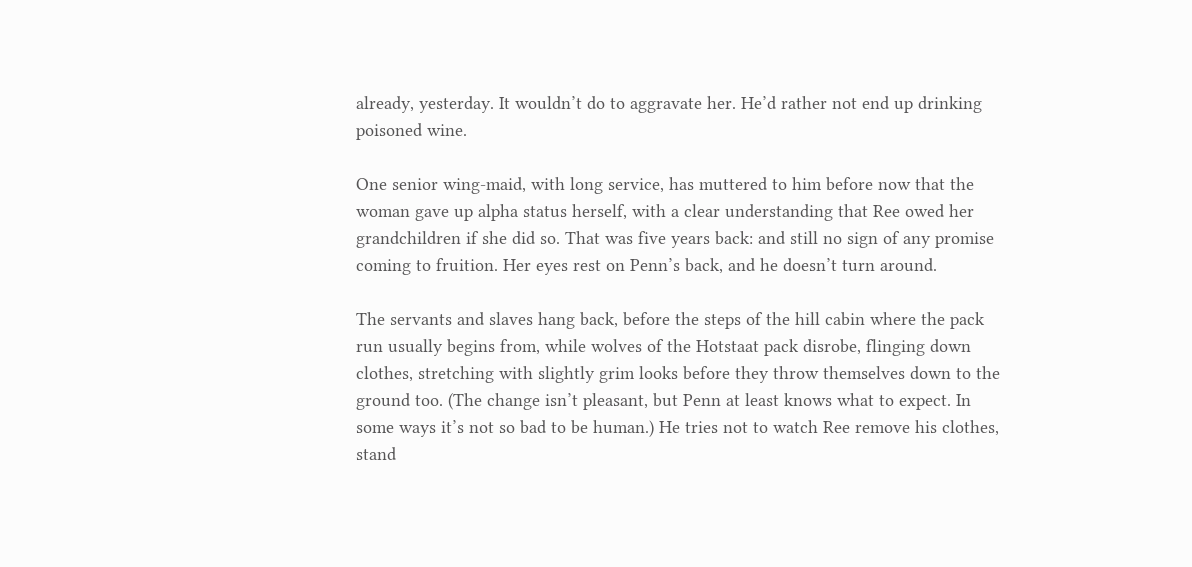already, yesterday. It wouldn’t do to aggravate her. He’d rather not end up drinking poisoned wine.

One senior wing-maid, with long service, has muttered to him before now that the woman gave up alpha status herself, with a clear understanding that Ree owed her grandchildren if she did so. That was five years back: and still no sign of any promise coming to fruition. Her eyes rest on Penn’s back, and he doesn’t turn around.

The servants and slaves hang back, before the steps of the hill cabin where the pack run usually begins from, while wolves of the Hotstaat pack disrobe, flinging down clothes, stretching with slightly grim looks before they throw themselves down to the ground too. (The change isn’t pleasant, but Penn at least knows what to expect. In some ways it’s not so bad to be human.) He tries not to watch Ree remove his clothes, stand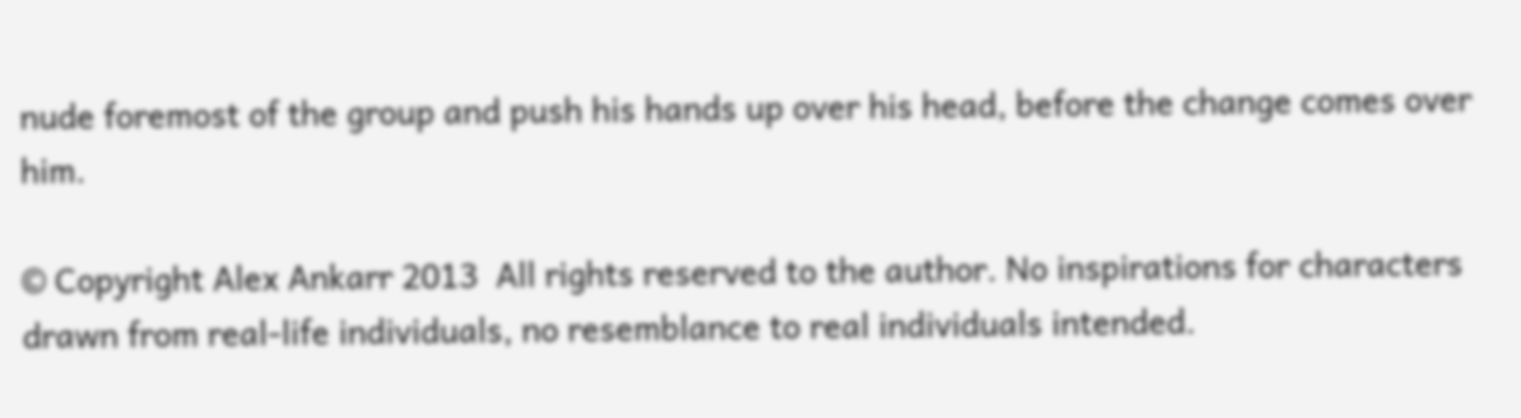nude foremost of the group and push his hands up over his head, before the change comes over him.

© Copyright Alex Ankarr 2013  All rights reserved to the author. No inspirations for characters drawn from real-life individuals, no resemblance to real individuals intended.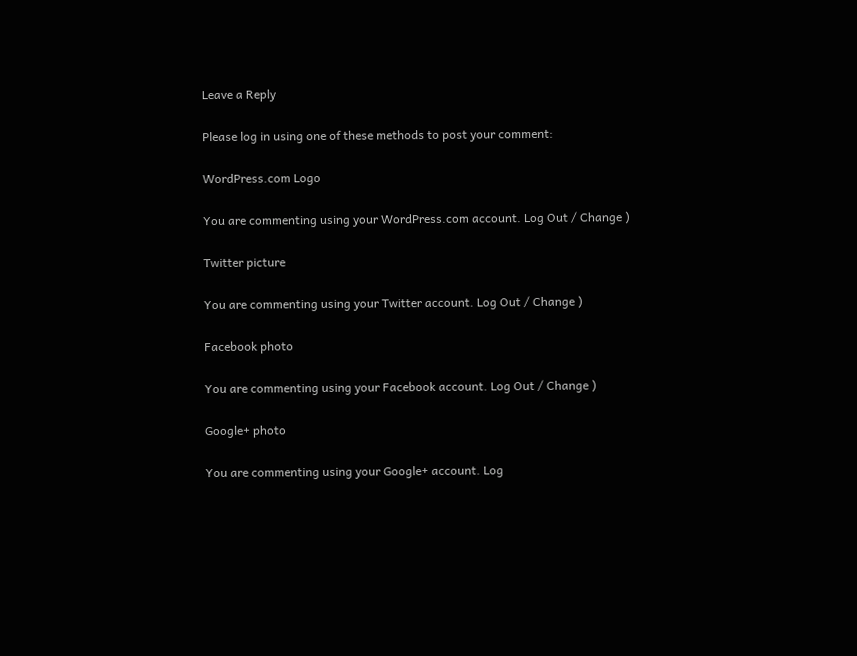Leave a Reply

Please log in using one of these methods to post your comment:

WordPress.com Logo

You are commenting using your WordPress.com account. Log Out / Change )

Twitter picture

You are commenting using your Twitter account. Log Out / Change )

Facebook photo

You are commenting using your Facebook account. Log Out / Change )

Google+ photo

You are commenting using your Google+ account. Log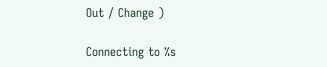Out / Change )

Connecting to %s